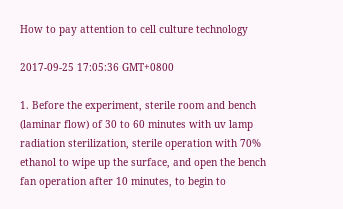How to pay attention to cell culture technology

2017-09-25 17:05:36 GMT+0800

1. Before the experiment, sterile room and bench (laminar flow) of 30 to 60 minutes with uv lamp radiation sterilization, sterile operation with 70% ethanol to wipe up the surface, and open the bench fan operation after 10 minutes, to begin to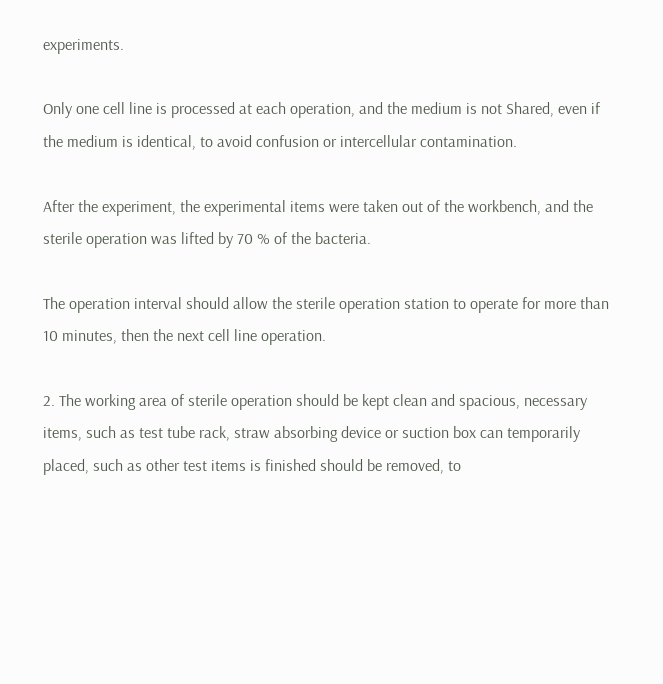experiments.

Only one cell line is processed at each operation, and the medium is not Shared, even if the medium is identical, to avoid confusion or intercellular contamination.

After the experiment, the experimental items were taken out of the workbench, and the sterile operation was lifted by 70 % of the bacteria.

The operation interval should allow the sterile operation station to operate for more than 10 minutes, then the next cell line operation.

2. The working area of sterile operation should be kept clean and spacious, necessary items, such as test tube rack, straw absorbing device or suction box can temporarily placed, such as other test items is finished should be removed, to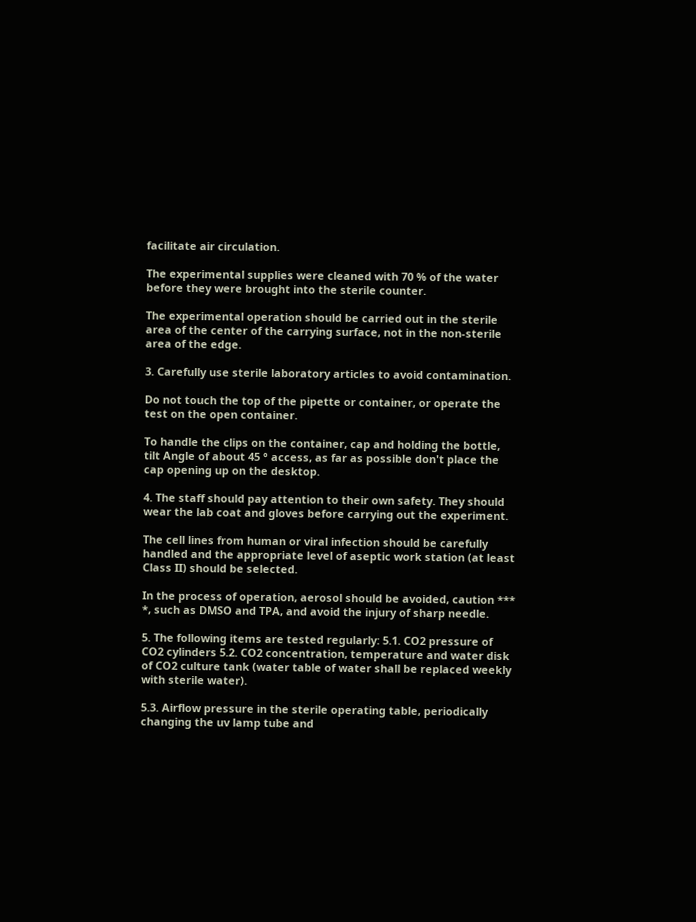facilitate air circulation.

The experimental supplies were cleaned with 70 % of the water before they were brought into the sterile counter.

The experimental operation should be carried out in the sterile area of the center of the carrying surface, not in the non-sterile area of the edge.

3. Carefully use sterile laboratory articles to avoid contamination.

Do not touch the top of the pipette or container, or operate the test on the open container.

To handle the clips on the container, cap and holding the bottle, tilt Angle of about 45 ° access, as far as possible don't place the cap opening up on the desktop.

4. The staff should pay attention to their own safety. They should wear the lab coat and gloves before carrying out the experiment.

The cell lines from human or viral infection should be carefully handled and the appropriate level of aseptic work station (at least Class II) should be selected.

In the process of operation, aerosol should be avoided, caution *** *, such as DMSO and TPA, and avoid the injury of sharp needle.

5. The following items are tested regularly: 5.1. CO2 pressure of CO2 cylinders 5.2. CO2 concentration, temperature and water disk of CO2 culture tank (water table of water shall be replaced weekly with sterile water).

5.3. Airflow pressure in the sterile operating table, periodically changing the uv lamp tube and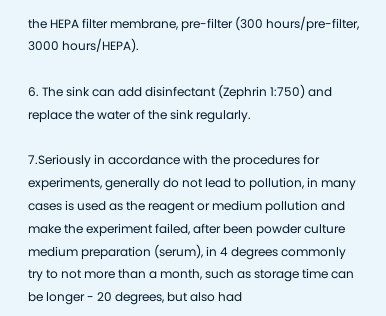the HEPA filter membrane, pre-filter (300 hours/pre-filter, 3000 hours/HEPA).

6. The sink can add disinfectant (Zephrin 1:750) and replace the water of the sink regularly.

7.Seriously in accordance with the procedures for experiments, generally do not lead to pollution, in many cases is used as the reagent or medium pollution and make the experiment failed, after been powder culture medium preparation (serum), in 4 degrees commonly try to not more than a month, such as storage time can be longer - 20 degrees, but also had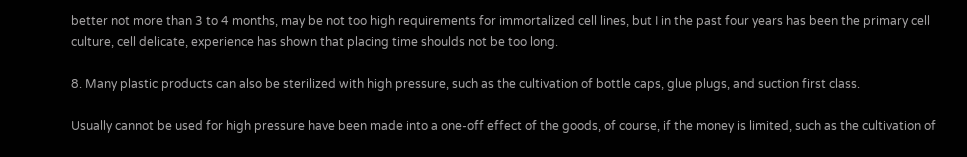better not more than 3 to 4 months, may be not too high requirements for immortalized cell lines, but I in the past four years has been the primary cell culture, cell delicate, experience has shown that placing time shoulds not be too long.

8. Many plastic products can also be sterilized with high pressure, such as the cultivation of bottle caps, glue plugs, and suction first class.

Usually cannot be used for high pressure have been made into a one-off effect of the goods, of course, if the money is limited, such as the cultivation of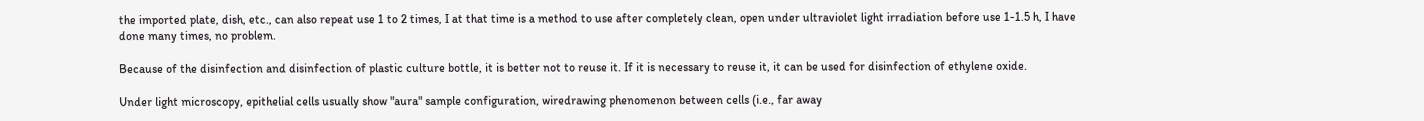the imported plate, dish, etc., can also repeat use 1 to 2 times, I at that time is a method to use after completely clean, open under ultraviolet light irradiation before use 1-1.5 h, I have done many times, no problem.

Because of the disinfection and disinfection of plastic culture bottle, it is better not to reuse it. If it is necessary to reuse it, it can be used for disinfection of ethylene oxide.

Under light microscopy, epithelial cells usually show "aura" sample configuration, wiredrawing phenomenon between cells (i.e., far away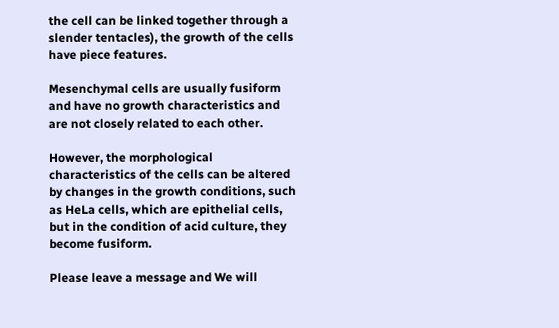the cell can be linked together through a slender tentacles), the growth of the cells have piece features.

Mesenchymal cells are usually fusiform and have no growth characteristics and are not closely related to each other.

However, the morphological characteristics of the cells can be altered by changes in the growth conditions, such as HeLa cells, which are epithelial cells, but in the condition of acid culture, they become fusiform.

Please leave a message and We will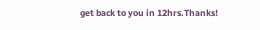get back to you in 12hrs.Thanks!